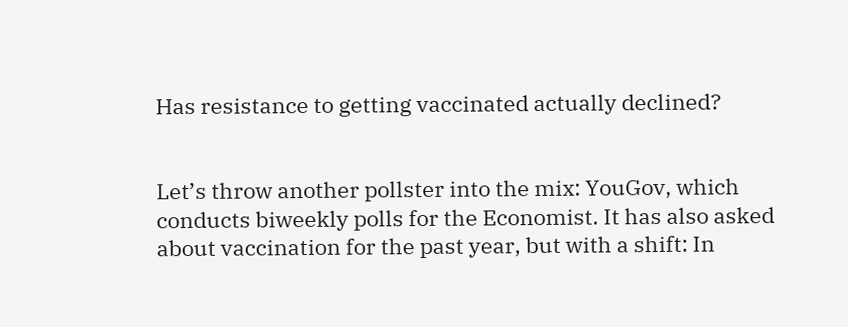Has resistance to getting vaccinated actually declined?


Let’s throw another pollster into the mix: YouGov, which conducts biweekly polls for the Economist. It has also asked about vaccination for the past year, but with a shift: In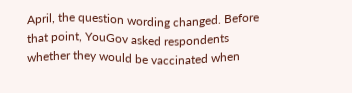April, the question wording changed. Before that point, YouGov asked respondents whether they would be vaccinated when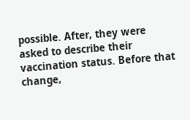possible. After, they were asked to describe their vaccination status. Before that change,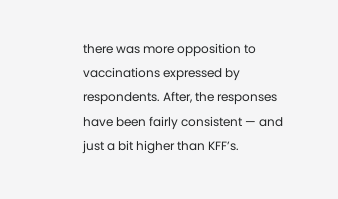there was more opposition to vaccinations expressed by respondents. After, the responses have been fairly consistent — and just a bit higher than KFF’s.